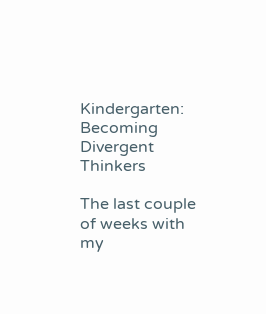Kindergarten: Becoming Divergent Thinkers

The last couple of weeks with my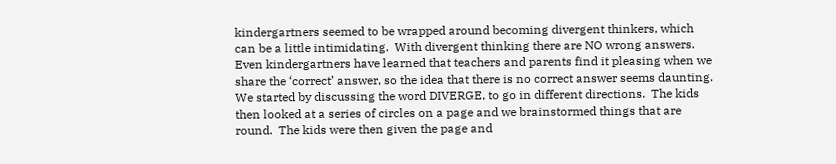kindergartners seemed to be wrapped around becoming divergent thinkers, which can be a little intimidating.  With divergent thinking there are NO wrong answers.  Even kindergartners have learned that teachers and parents find it pleasing when we share the ‘correct’ answer, so the idea that there is no correct answer seems daunting.  We started by discussing the word DIVERGE, to go in different directions.  The kids then looked at a series of circles on a page and we brainstormed things that are round.  The kids were then given the page and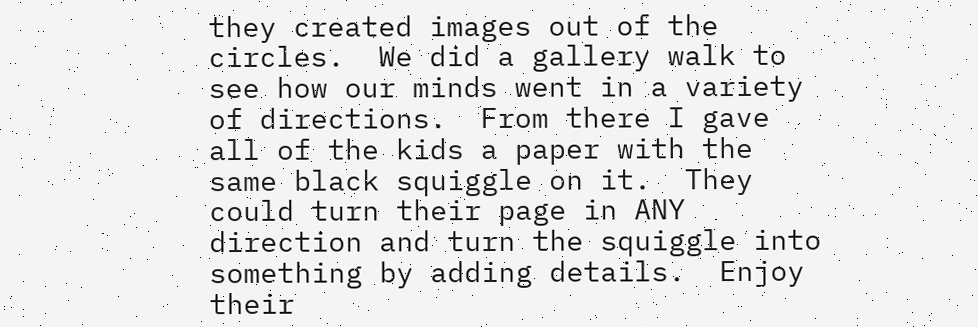they created images out of the circles.  We did a gallery walk to see how our minds went in a variety of directions.  From there I gave all of the kids a paper with the same black squiggle on it.  They could turn their page in ANY direction and turn the squiggle into something by adding details.  Enjoy their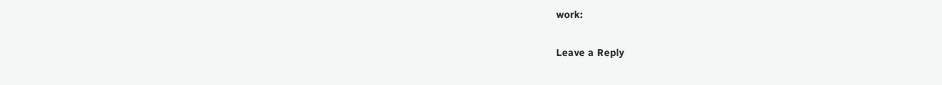work:

Leave a Reply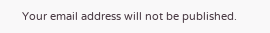Your email address will not be published.